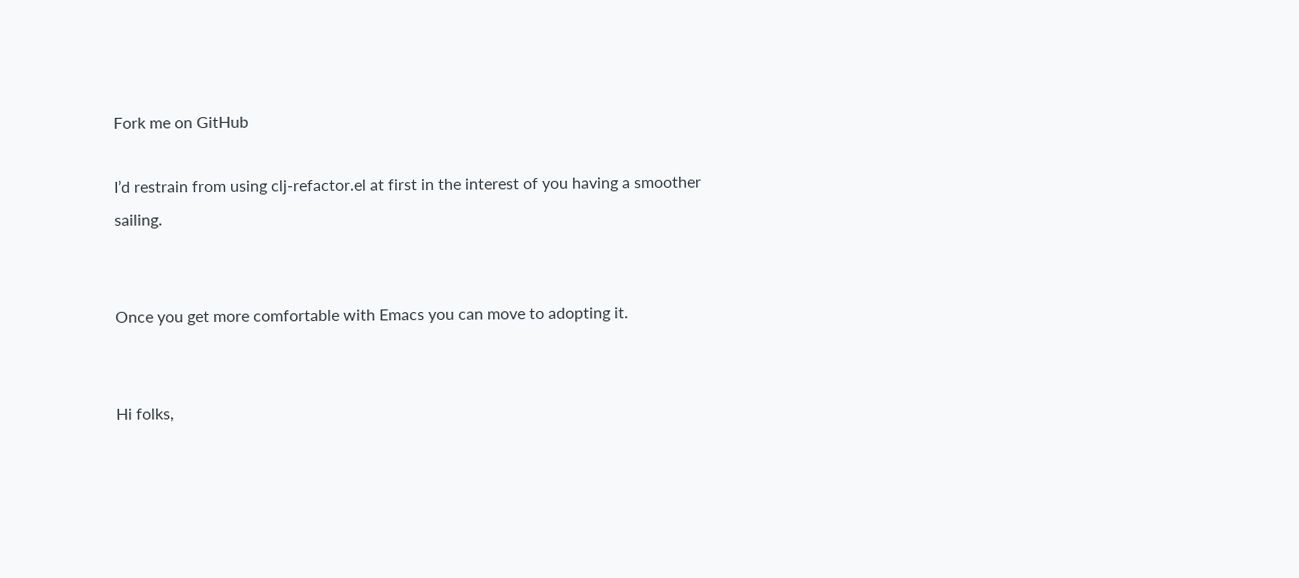Fork me on GitHub

I’d restrain from using clj-refactor.el at first in the interest of you having a smoother sailing.


Once you get more comfortable with Emacs you can move to adopting it.


Hi folks,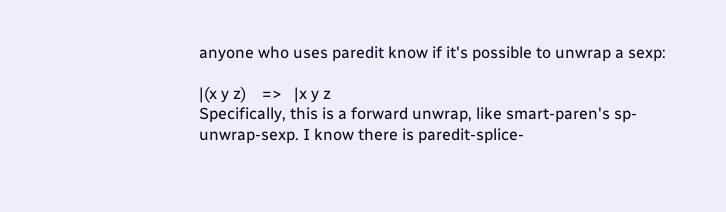anyone who uses paredit know if it's possible to unwrap a sexp:

|(x y z)    =>   |x y z
Specifically, this is a forward unwrap, like smart-paren's sp-unwrap-sexp. I know there is paredit-splice-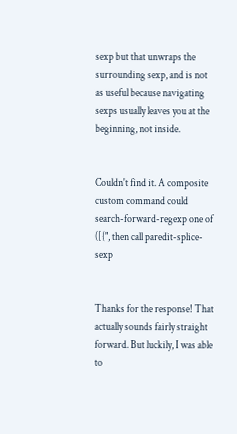sexp but that unwraps the surrounding sexp, and is not as useful because navigating sexps usually leaves you at the beginning, not inside.


Couldn't find it. A composite custom command could search-forward-regexp one of ([{", then call paredit-splice-sexp


Thanks for the response! That actually sounds fairly straight forward. But luckily, I was able to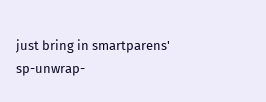just bring in smartparens' sp-unwrap-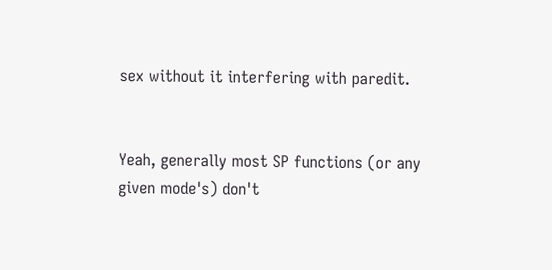sex without it interfering with paredit.


Yeah, generally most SP functions (or any given mode's) don't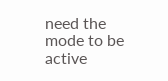need the mode to be active